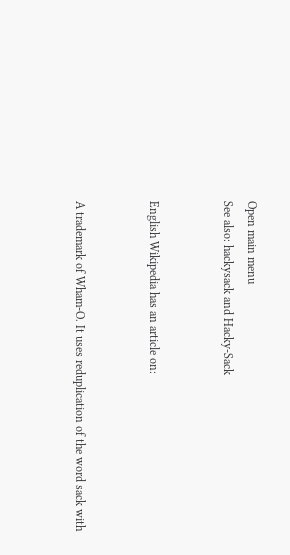Open main menu
See also: hackysack and Hacky-Sack


English Wikipedia has an article on:


A trademark of Wham-O. It uses reduplication of the word sack with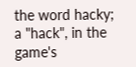the word hacky; a "hack", in the game's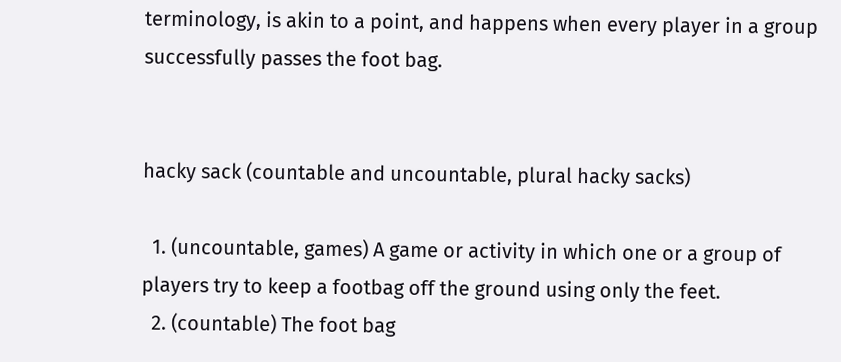terminology, is akin to a point, and happens when every player in a group successfully passes the foot bag.


hacky sack (countable and uncountable, plural hacky sacks)

  1. (uncountable, games) A game or activity in which one or a group of players try to keep a footbag off the ground using only the feet.
  2. (countable) The foot bag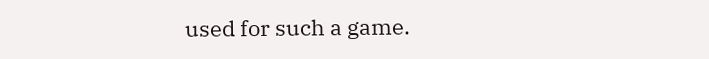used for such a game.